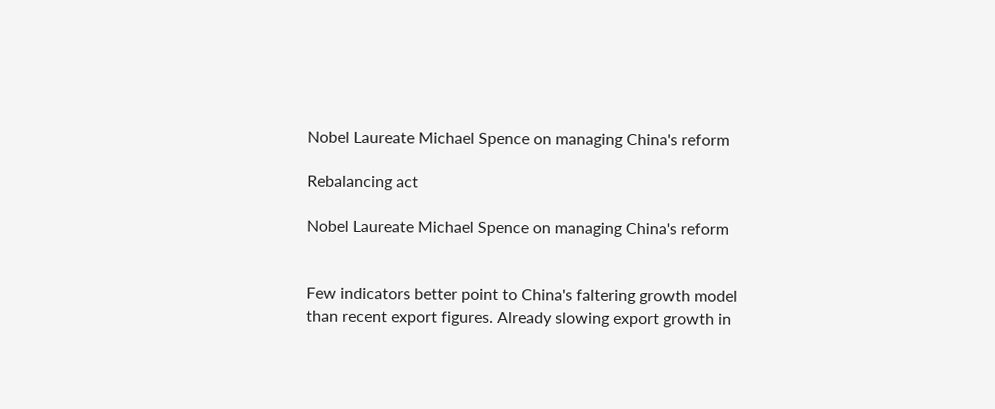Nobel Laureate Michael Spence on managing China's reform

Rebalancing act

Nobel Laureate Michael Spence on managing China's reform


Few indicators better point to China's faltering growth model than recent export figures. Already slowing export growth in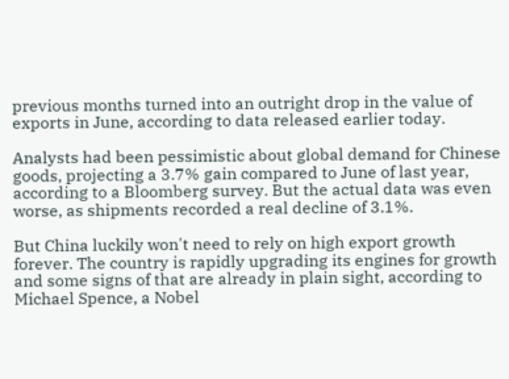previous months turned into an outright drop in the value of exports in June, according to data released earlier today.

Analysts had been pessimistic about global demand for Chinese goods, projecting a 3.7% gain compared to June of last year, according to a Bloomberg survey. But the actual data was even worse, as shipments recorded a real decline of 3.1%.

But China luckily won't need to rely on high export growth forever. The country is rapidly upgrading its engines for growth and some signs of that are already in plain sight, according to Michael Spence, a Nobel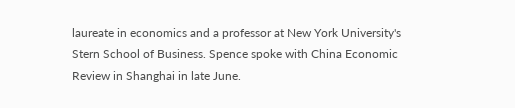laureate in economics and a professor at New York University's Stern School of Business. Spence spoke with China Economic Review in Shanghai in late June.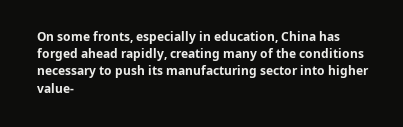On some fronts, especially in education, China has forged ahead rapidly, creating many of the conditions necessary to push its manufacturing sector into higher value-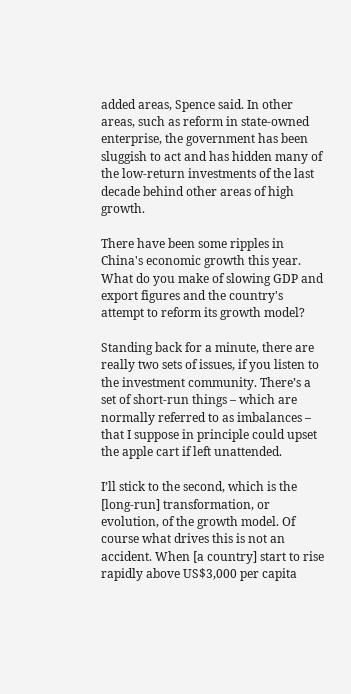added areas, Spence said. In other areas, such as reform in state-owned enterprise, the government has been sluggish to act and has hidden many of the low-return investments of the last decade behind other areas of high growth.

There have been some ripples in China's economic growth this year. What do you make of slowing GDP and export figures and the country's attempt to reform its growth model?

Standing back for a minute, there are really two sets of issues, if you listen to the investment community. There’s a set of short-run things – which are normally referred to as imbalances – that I suppose in principle could upset the apple cart if left unattended.

I’ll stick to the second, which is the [long-run] transformation, or evolution, of the growth model. Of course what drives this is not an accident. When [a country] start to rise rapidly above US$3,000 per capita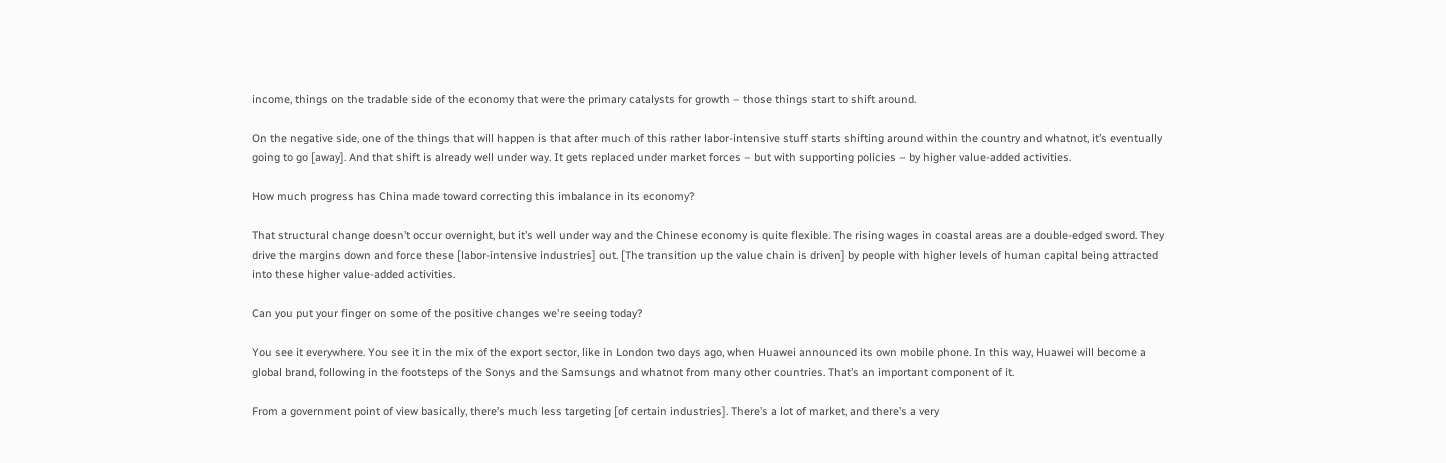income, things on the tradable side of the economy that were the primary catalysts for growth – those things start to shift around.

On the negative side, one of the things that will happen is that after much of this rather labor-intensive stuff starts shifting around within the country and whatnot, it’s eventually going to go [away]. And that shift is already well under way. It gets replaced under market forces – but with supporting policies – by higher value-added activities.

How much progress has China made toward correcting this imbalance in its economy?

That structural change doesn’t occur overnight, but it’s well under way and the Chinese economy is quite flexible. The rising wages in coastal areas are a double-edged sword. They drive the margins down and force these [labor-intensive industries] out. [The transition up the value chain is driven] by people with higher levels of human capital being attracted into these higher value-added activities.

Can you put your finger on some of the positive changes we're seeing today?

You see it everywhere. You see it in the mix of the export sector, like in London two days ago, when Huawei announced its own mobile phone. In this way, Huawei will become a global brand, following in the footsteps of the Sonys and the Samsungs and whatnot from many other countries. That’s an important component of it.

From a government point of view basically, there’s much less targeting [of certain industries]. There’s a lot of market, and there’s a very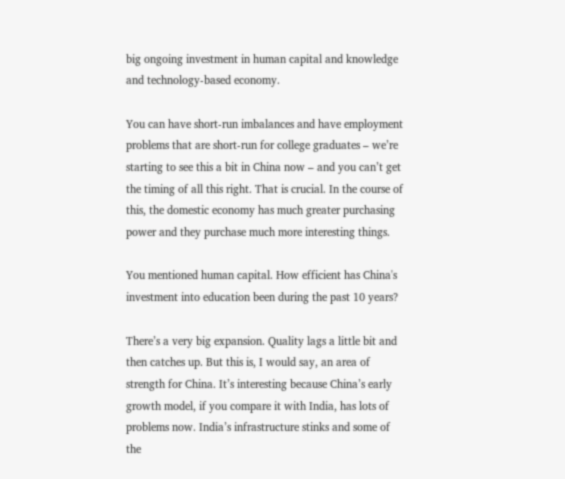big ongoing investment in human capital and knowledge and technology-based economy.

You can have short-run imbalances and have employment problems that are short-run for college graduates – we’re starting to see this a bit in China now – and you can’t get the timing of all this right. That is crucial. In the course of this, the domestic economy has much greater purchasing power and they purchase much more interesting things.

You mentioned human capital. How efficient has China's investment into education been during the past 10 years?

There’s a very big expansion. Quality lags a little bit and then catches up. But this is, I would say, an area of strength for China. It’s interesting because China’s early growth model, if you compare it with India, has lots of problems now. India’s infrastructure stinks and some of the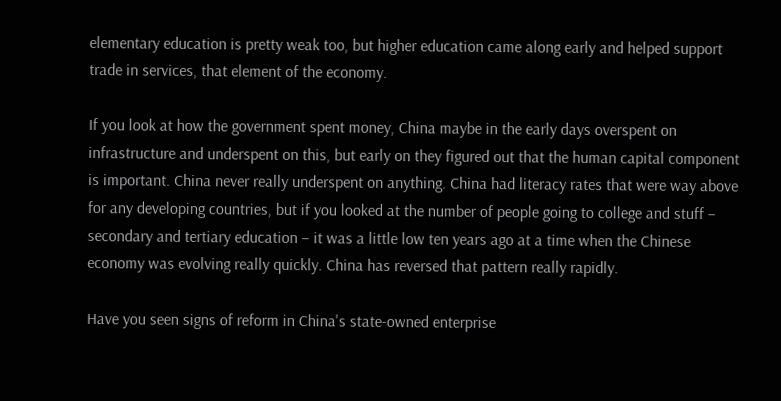elementary education is pretty weak too, but higher education came along early and helped support trade in services, that element of the economy.

If you look at how the government spent money, China maybe in the early days overspent on infrastructure and underspent on this, but early on they figured out that the human capital component is important. China never really underspent on anything. China had literacy rates that were way above for any developing countries, but if you looked at the number of people going to college and stuff – secondary and tertiary education – it was a little low ten years ago at a time when the Chinese economy was evolving really quickly. China has reversed that pattern really rapidly.

Have you seen signs of reform in China's state-owned enterprise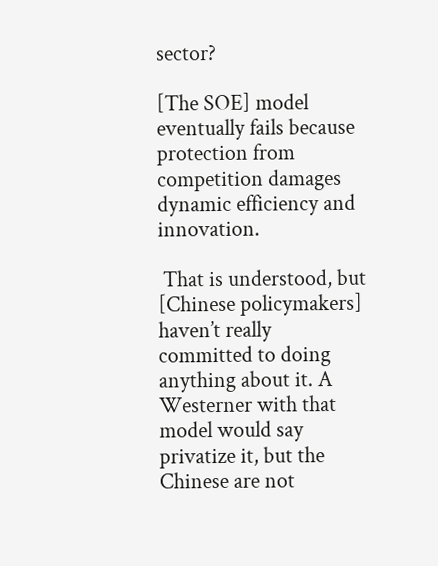sector?

[The SOE] model eventually fails because protection from competition damages dynamic efficiency and innovation.

 That is understood, but [Chinese policymakers] haven’t really committed to doing anything about it. A Westerner with that model would say privatize it, but the Chinese are not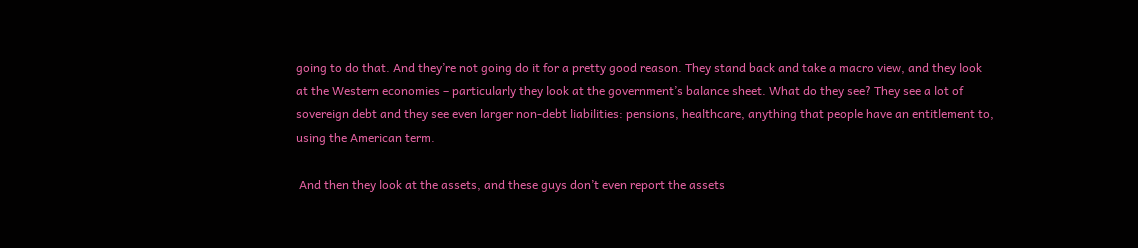going to do that. And they’re not going do it for a pretty good reason. They stand back and take a macro view, and they look at the Western economies – particularly they look at the government’s balance sheet. What do they see? They see a lot of sovereign debt and they see even larger non-debt liabilities: pensions, healthcare, anything that people have an entitlement to, using the American term.

 And then they look at the assets, and these guys don’t even report the assets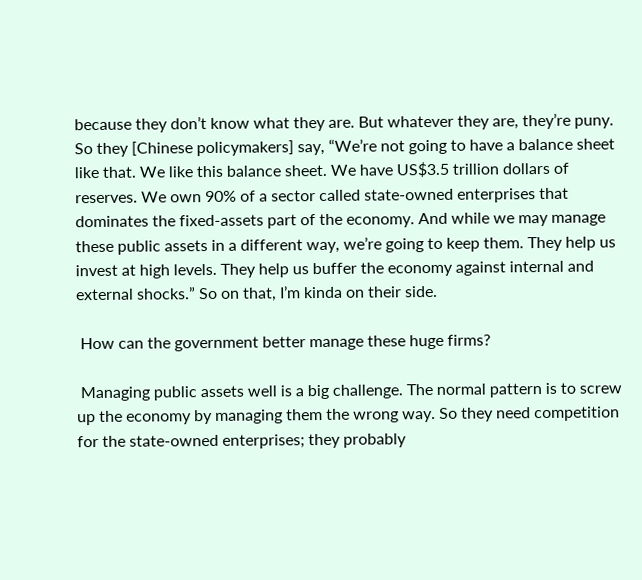because they don’t know what they are. But whatever they are, they’re puny. So they [Chinese policymakers] say, “We’re not going to have a balance sheet like that. We like this balance sheet. We have US$3.5 trillion dollars of reserves. We own 90% of a sector called state-owned enterprises that dominates the fixed-assets part of the economy. And while we may manage these public assets in a different way, we’re going to keep them. They help us invest at high levels. They help us buffer the economy against internal and external shocks.” So on that, I’m kinda on their side.

 How can the government better manage these huge firms?

 Managing public assets well is a big challenge. The normal pattern is to screw up the economy by managing them the wrong way. So they need competition for the state-owned enterprises; they probably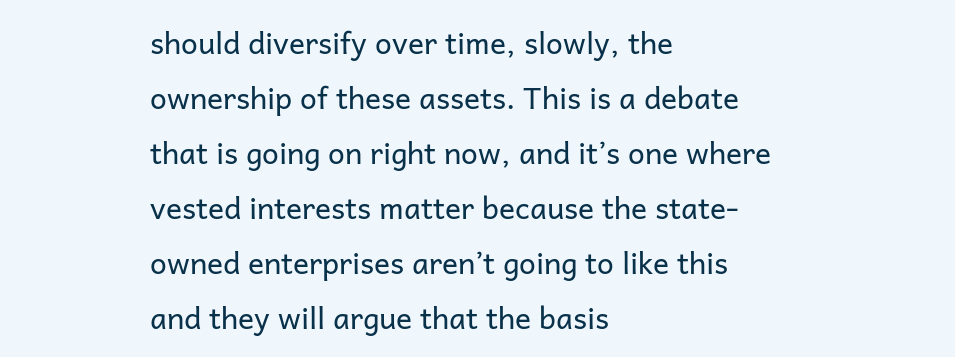should diversify over time, slowly, the ownership of these assets. This is a debate that is going on right now, and it’s one where vested interests matter because the state-owned enterprises aren’t going to like this and they will argue that the basis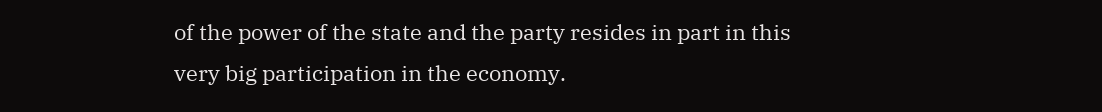of the power of the state and the party resides in part in this very big participation in the economy.